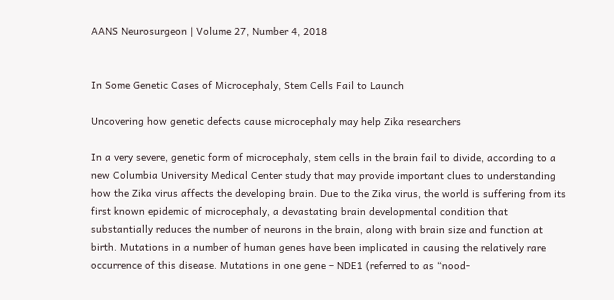AANS Neurosurgeon | Volume 27, Number 4, 2018


In Some Genetic Cases of Microcephaly, Stem Cells Fail to Launch

Uncovering how genetic defects cause microcephaly may help Zika researchers

In a very severe, genetic form of microcephaly, stem cells in the brain fail to divide, according to a new Columbia University Medical Center study that may provide important clues to understanding how the Zika virus affects the developing brain. Due to the Zika virus, the world is suffering from its first known epidemic of microcephaly, a devastating brain developmental condition that substantially reduces the number of neurons in the brain, along with brain size and function at birth. Mutations in a number of human genes have been implicated in causing the relatively rare occurrence of this disease. Mutations in one gene – NDE1 (referred to as “nood-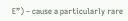E”) – cause a particularly rare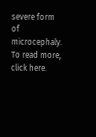severe form of microcephaly. To read more, click here.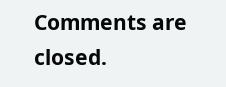Comments are closed.